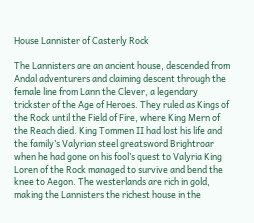House Lannister of Casterly Rock

The Lannisters are an ancient house, descended from Andal adventurers and claiming descent through the female line from Lann the Clever, a legendary trickster of the Age of Heroes. They ruled as Kings of the Rock until the Field of Fire, where King Mern of the Reach died. King Tommen II had lost his life and the family’s Valyrian steel greatsword Brightroar when he had gone on his fool’s quest to Valyria King Loren of the Rock managed to survive and bend the knee to Aegon. The westerlands are rich in gold, making the Lannisters the richest house in the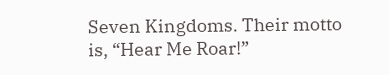Seven Kingdoms. Their motto is, “Hear Me Roar!”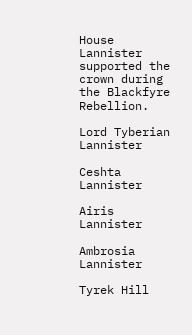House Lannister supported the crown during the Blackfyre Rebellion.

Lord Tyberian Lannister

Ceshta Lannister

Airis Lannister

Ambrosia Lannister

Tyrek Hill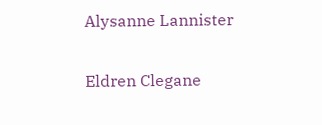Alysanne Lannister

Eldren Clegane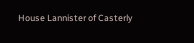House Lannister of Casterly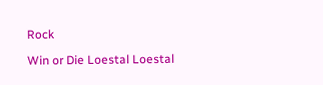Rock

Win or Die Loestal Loestal